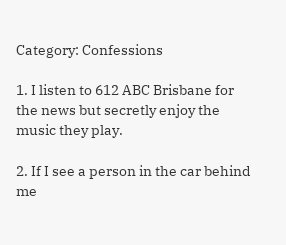Category: Confessions

1. I listen to 612 ABC Brisbane for the news but secretly enjoy the music they play.

2. If I see a person in the car behind me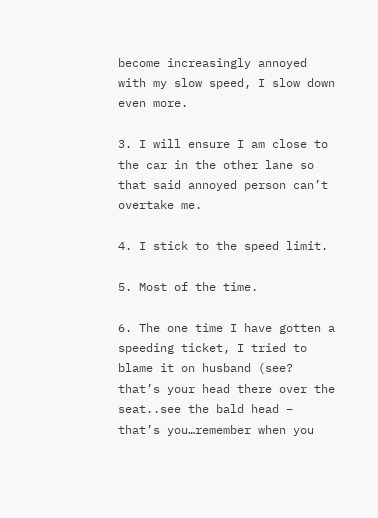become increasingly annoyed with my slow speed, I slow down even more.

3. I will ensure I am close to the car in the other lane so that said annoyed person can’t overtake me.

4. I stick to the speed limit.

5. Most of the time.

6. The one time I have gotten a speeding ticket, I tried to blame it on husband (see? that’s your head there over the seat..see the bald head – that’s you…remember when you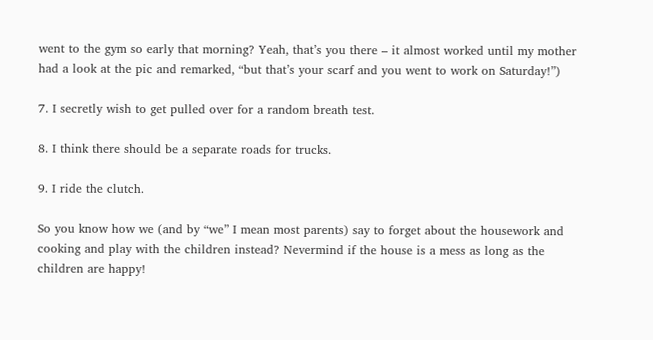went to the gym so early that morning? Yeah, that’s you there – it almost worked until my mother had a look at the pic and remarked, “but that’s your scarf and you went to work on Saturday!”)

7. I secretly wish to get pulled over for a random breath test.

8. I think there should be a separate roads for trucks.

9. I ride the clutch.

So you know how we (and by “we” I mean most parents) say to forget about the housework and cooking and play with the children instead? Nevermind if the house is a mess as long as the children are happy!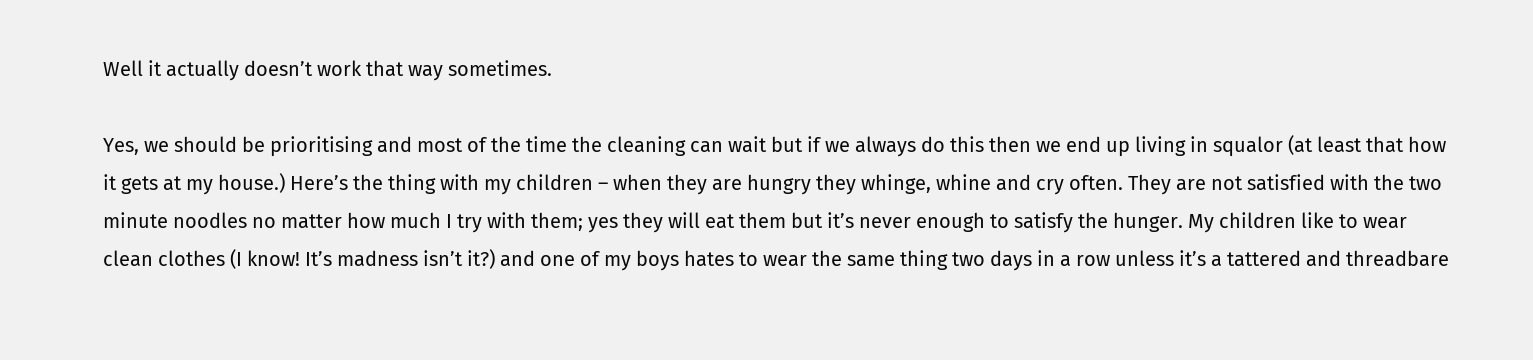Well it actually doesn’t work that way sometimes.

Yes, we should be prioritising and most of the time the cleaning can wait but if we always do this then we end up living in squalor (at least that how it gets at my house.) Here’s the thing with my children – when they are hungry they whinge, whine and cry often. They are not satisfied with the two minute noodles no matter how much I try with them; yes they will eat them but it’s never enough to satisfy the hunger. My children like to wear clean clothes (I know! It’s madness isn’t it?) and one of my boys hates to wear the same thing two days in a row unless it’s a tattered and threadbare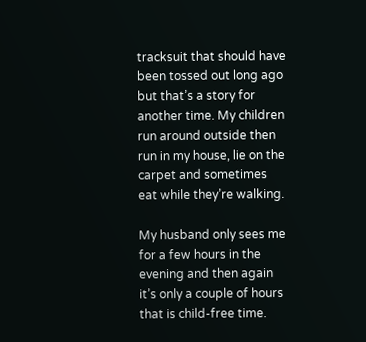tracksuit that should have been tossed out long ago but that’s a story for another time. My children run around outside then run in my house, lie on the carpet and sometimes eat while they’re walking.

My husband only sees me for a few hours in the evening and then again it’s only a couple of hours that is child-free time.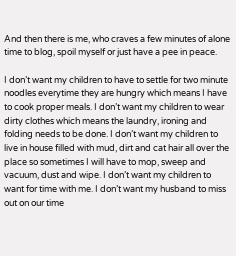And then there is me, who craves a few minutes of alone time to blog, spoil myself or just have a pee in peace.

I don’t want my children to have to settle for two minute noodles everytime they are hungry which means I have to cook proper meals. I don’t want my children to wear dirty clothes which means the laundry, ironing and folding needs to be done. I don’t want my children to live in house filled with mud, dirt and cat hair all over the place so sometimes I will have to mop, sweep and vacuum, dust and wipe. I don’t want my children to want for time with me. I don’t want my husband to miss out on our time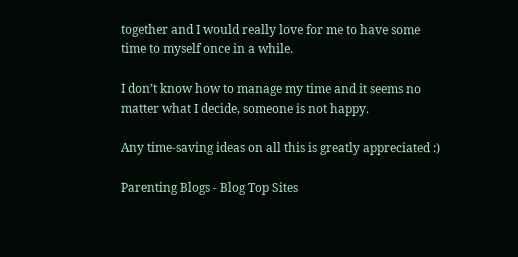together and I would really love for me to have some time to myself once in a while.

I don’t know how to manage my time and it seems no matter what I decide, someone is not happy.

Any time-saving ideas on all this is greatly appreciated :)

Parenting Blogs - Blog Top Sites